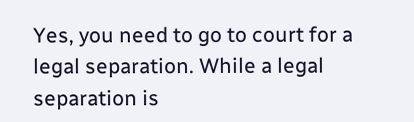Yes, you need to go to court for a legal separation. While a legal separation is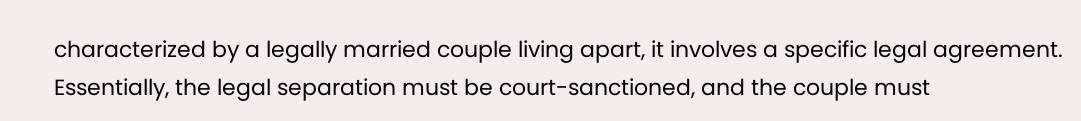characterized by a legally married couple living apart, it involves a specific legal agreement. Essentially, the legal separation must be court-sanctioned, and the couple must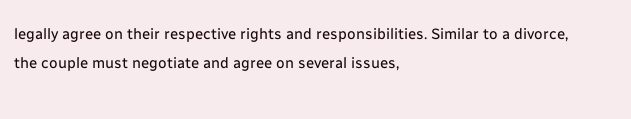legally agree on their respective rights and responsibilities. Similar to a divorce, the couple must negotiate and agree on several issues,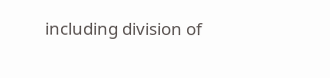including division of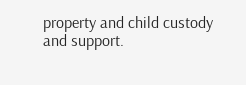property and child custody and support.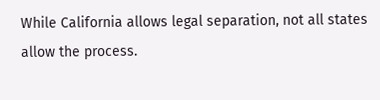While California allows legal separation, not all states allow the process.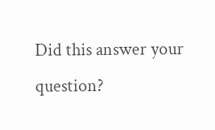Did this answer your question?